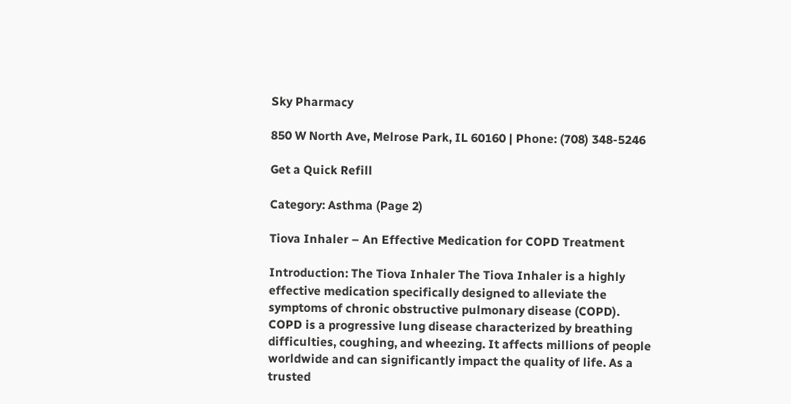Sky Pharmacy

850 W North Ave, Melrose Park, IL 60160 | Phone: (708) 348-5246

Get a Quick Refill

Category: Asthma (Page 2)

Tiova Inhaler – An Effective Medication for COPD Treatment

Introduction: The Tiova Inhaler The Tiova Inhaler is a highly effective medication specifically designed to alleviate the symptoms of chronic obstructive pulmonary disease (COPD). COPD is a progressive lung disease characterized by breathing difficulties, coughing, and wheezing. It affects millions of people worldwide and can significantly impact the quality of life. As a trusted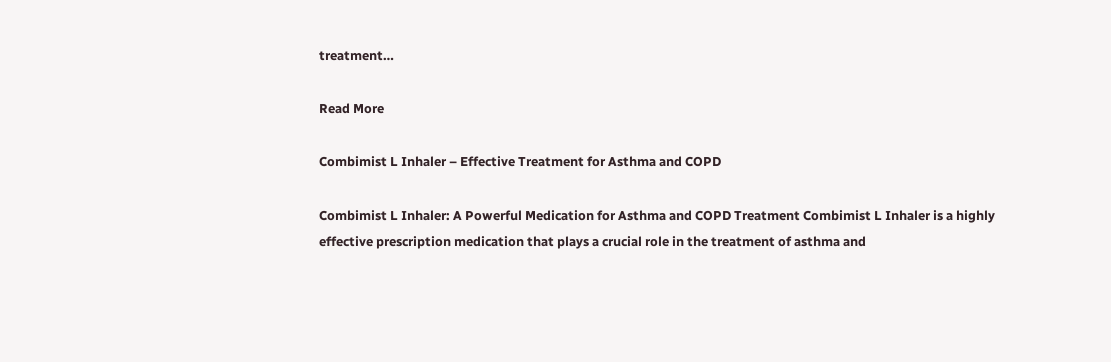treatment…

Read More

Combimist L Inhaler – Effective Treatment for Asthma and COPD

Combimist L Inhaler: A Powerful Medication for Asthma and COPD Treatment Combimist L Inhaler is a highly effective prescription medication that plays a crucial role in the treatment of asthma and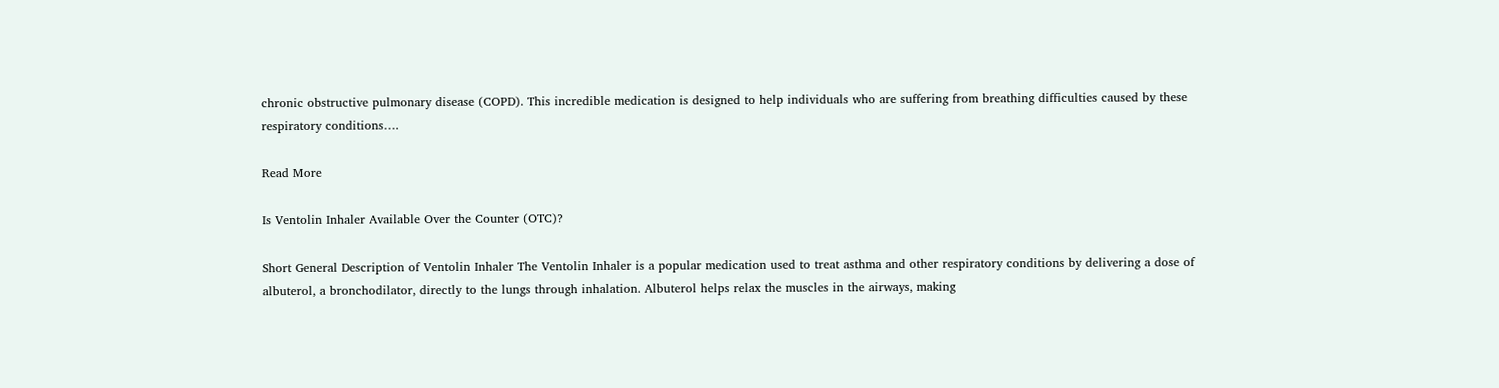chronic obstructive pulmonary disease (COPD). This incredible medication is designed to help individuals who are suffering from breathing difficulties caused by these respiratory conditions….

Read More

Is Ventolin Inhaler Available Over the Counter (OTC)?

Short General Description of Ventolin Inhaler The Ventolin Inhaler is a popular medication used to treat asthma and other respiratory conditions by delivering a dose of albuterol, a bronchodilator, directly to the lungs through inhalation. Albuterol helps relax the muscles in the airways, making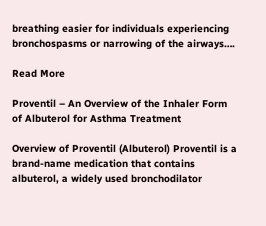breathing easier for individuals experiencing bronchospasms or narrowing of the airways….

Read More

Proventil – An Overview of the Inhaler Form of Albuterol for Asthma Treatment

Overview of Proventil (Albuterol) Proventil is a brand-name medication that contains albuterol, a widely used bronchodilator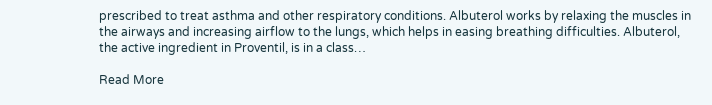prescribed to treat asthma and other respiratory conditions. Albuterol works by relaxing the muscles in the airways and increasing airflow to the lungs, which helps in easing breathing difficulties. Albuterol, the active ingredient in Proventil, is in a class…

Read More